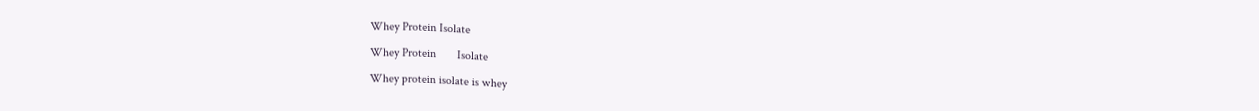Whey Protein Isolate

Whey Protein       Isolate

Whey protein isolate is whey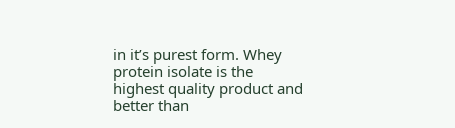in it’s purest form. Whey protein isolate is the highest quality product and better than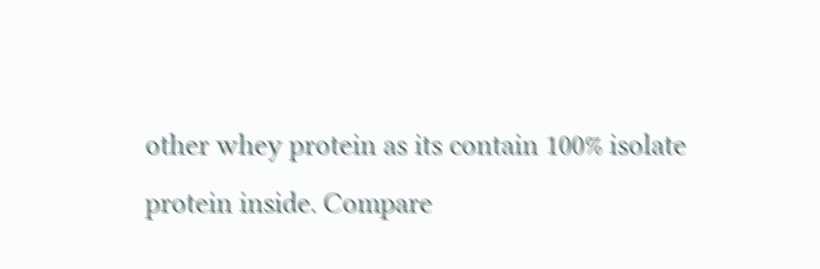other whey protein as its contain 100% isolate protein inside. Compare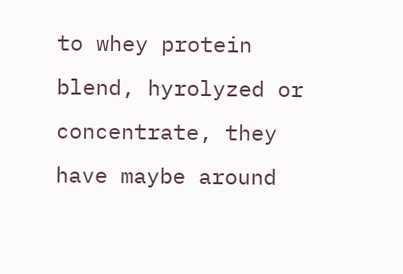to whey protein blend, hyrolyzed or concentrate, they have maybe around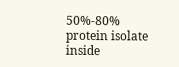50%-80% protein isolate inside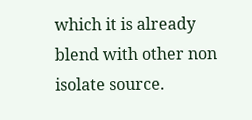which it is already blend with other non isolate source.